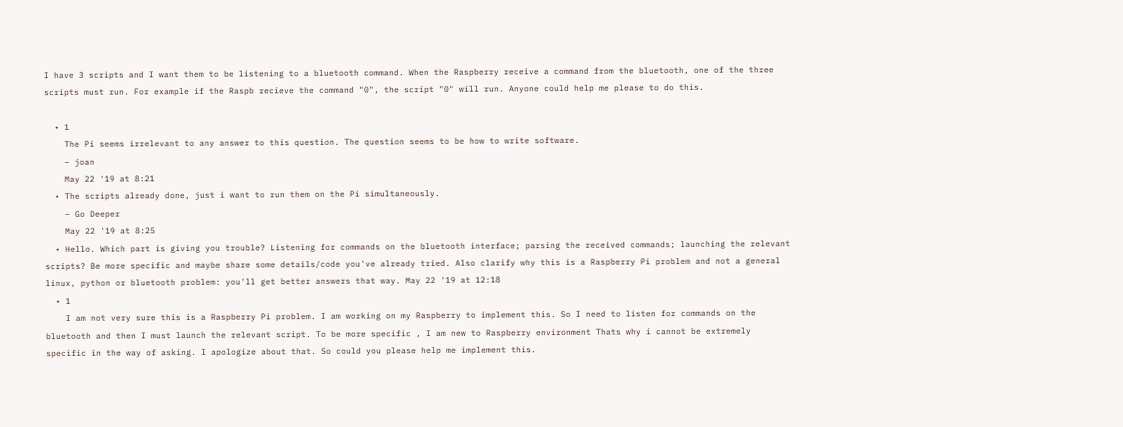I have 3 scripts and I want them to be listening to a bluetooth command. When the Raspberry receive a command from the bluetooth, one of the three scripts must run. For example if the Raspb recieve the command "0", the script "0" will run. Anyone could help me please to do this.

  • 1
    The Pi seems irrelevant to any answer to this question. The question seems to be how to write software.
    – joan
    May 22 '19 at 8:21
  • The scripts already done, just i want to run them on the Pi simultaneously.
    – Go Deeper
    May 22 '19 at 8:25
  • Hello. Which part is giving you trouble? Listening for commands on the bluetooth interface; parsing the received commands; launching the relevant scripts? Be more specific and maybe share some details/code you've already tried. Also clarify why this is a Raspberry Pi problem and not a general linux, python or bluetooth problem: you'll get better answers that way. May 22 '19 at 12:18
  • 1
    I am not very sure this is a Raspberry Pi problem. I am working on my Raspberry to implement this. So I need to listen for commands on the bluetooth and then I must launch the relevant script. To be more specific , I am new to Raspberry environment Thats why i cannot be extremely specific in the way of asking. I apologize about that. So could you please help me implement this.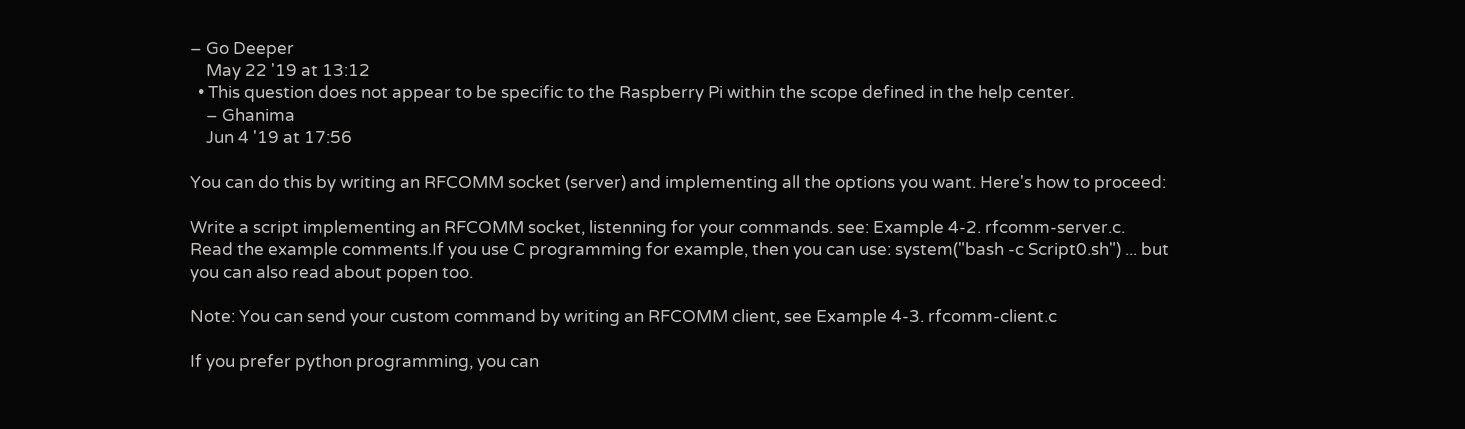– Go Deeper
    May 22 '19 at 13:12
  • This question does not appear to be specific to the Raspberry Pi within the scope defined in the help center.
    – Ghanima
    Jun 4 '19 at 17:56

You can do this by writing an RFCOMM socket (server) and implementing all the options you want. Here's how to proceed:

Write a script implementing an RFCOMM socket, listenning for your commands. see: Example 4-2. rfcomm-server.c. Read the example comments.If you use C programming for example, then you can use: system("bash -c Script0.sh") ... but you can also read about popen too.

Note: You can send your custom command by writing an RFCOMM client, see Example 4-3. rfcomm-client.c

If you prefer python programming, you can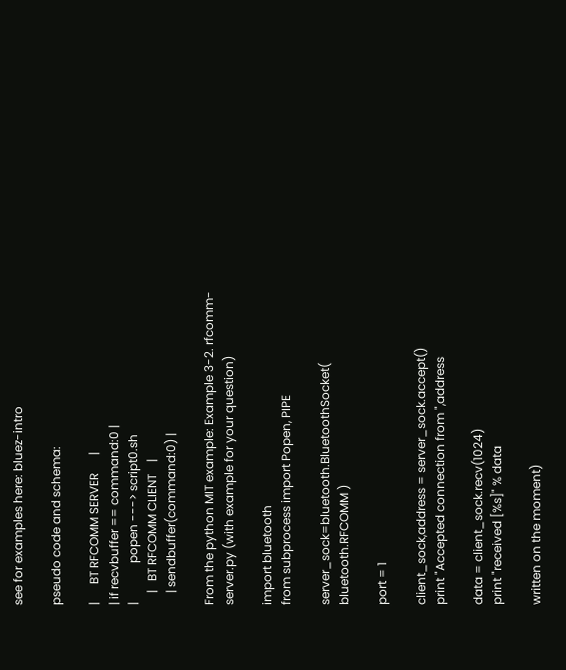see for examples here: bluez-intro

pseudo code and schema:

|      BT RFCOMM SERVER      |
| if recvbuffer == command:0 |
|             popen ---> script0.sh
    |   BT RFCOMM CLIENT    |
    | sendbuffer(command:0) |

From the python MIT example: Example 3-2. rfcomm-server.py (with example for your question)

import bluetooth
from subprocess import Popen, PIPE

server_sock=bluetooth.BluetoothSocket( bluetooth.RFCOMM )

port = 1

client_sock,address = server_sock.accept()
print "Accepted connection from ",address

data = client_sock.recv(1024)
print "received [%s]" % data

written on the moment)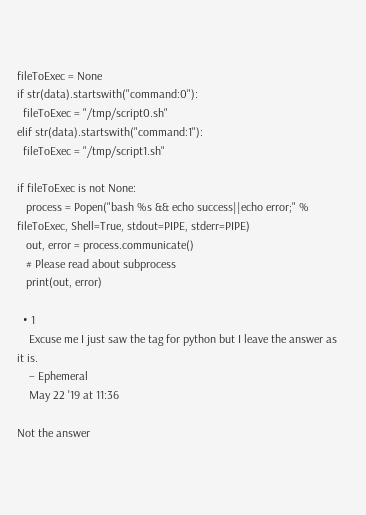fileToExec = None
if str(data).startswith("command:0"):
  fileToExec = "/tmp/script0.sh"
elif str(data).startswith("command:1"):
  fileToExec = "/tmp/script1.sh"

if fileToExec is not None:
   process = Popen("bash %s && echo success||echo error;" % fileToExec, Shell=True, stdout=PIPE, stderr=PIPE)
   out, error = process.communicate()
   # Please read about subprocess
   print(out, error)

  • 1
    Excuse me I just saw the tag for python but I leave the answer as it is.
    – Ephemeral
    May 22 '19 at 11:36

Not the answer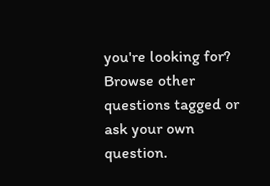you're looking for? Browse other questions tagged or ask your own question.